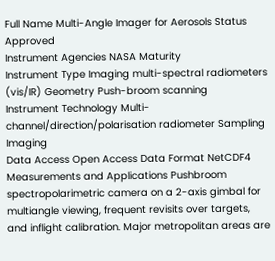Full Name Multi-Angle Imager for Aerosols Status Approved
Instrument Agencies NASA Maturity
Instrument Type Imaging multi-spectral radiometers (vis/IR) Geometry Push-broom scanning
Instrument Technology Multi-channel/direction/polarisation radiometer Sampling Imaging
Data Access Open Access Data Format NetCDF4
Measurements and Applications Pushbroom spectropolarimetric camera on a 2-axis gimbal for multiangle viewing, frequent revisits over targets, and inflight calibration. Major metropolitan areas are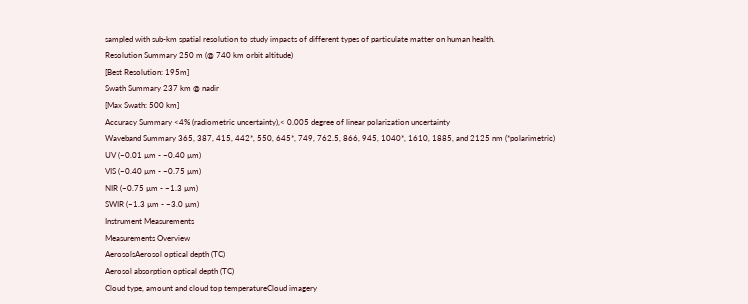sampled with sub-km spatial resolution to study impacts of different types of particulate matter on human health.
Resolution Summary 250 m (@ 740 km orbit altitude)
[Best Resolution: 195m]
Swath Summary 237 km @ nadir
[Max Swath: 500 km]
Accuracy Summary <4% (radiometric uncertainty),< 0.005 degree of linear polarization uncertainty
Waveband Summary 365, 387, 415, 442*, 550, 645*, 749, 762.5, 866, 945, 1040*, 1610, 1885, and 2125 nm (*polarimetric)
UV (~0.01 µm - ~0.40 µm)
VIS (~0.40 µm - ~0.75 µm)
NIR (~0.75 µm - ~1.3 µm)
SWIR (~1.3 µm - ~3.0 µm)
Instrument Measurements
Measurements Overview
AerosolsAerosol optical depth (TC)
Aerosol absorption optical depth (TC)
Cloud type, amount and cloud top temperatureCloud imagery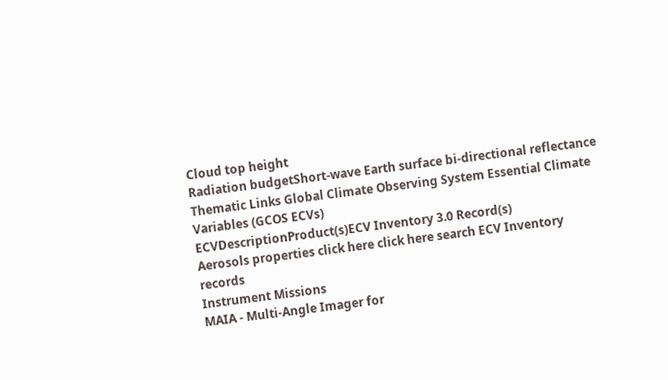Cloud top height
Radiation budgetShort-wave Earth surface bi-directional reflectance
Thematic Links Global Climate Observing System Essential Climate Variables (GCOS ECVs)
ECVDescriptionProduct(s)ECV Inventory 3.0 Record(s)
Aerosols properties click here click here search ECV Inventory records
Instrument Missions
MAIA - Multi-Angle Imager for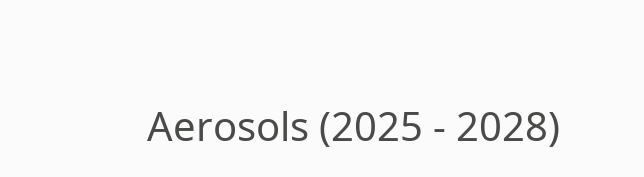Aerosols (2025 - 2028)